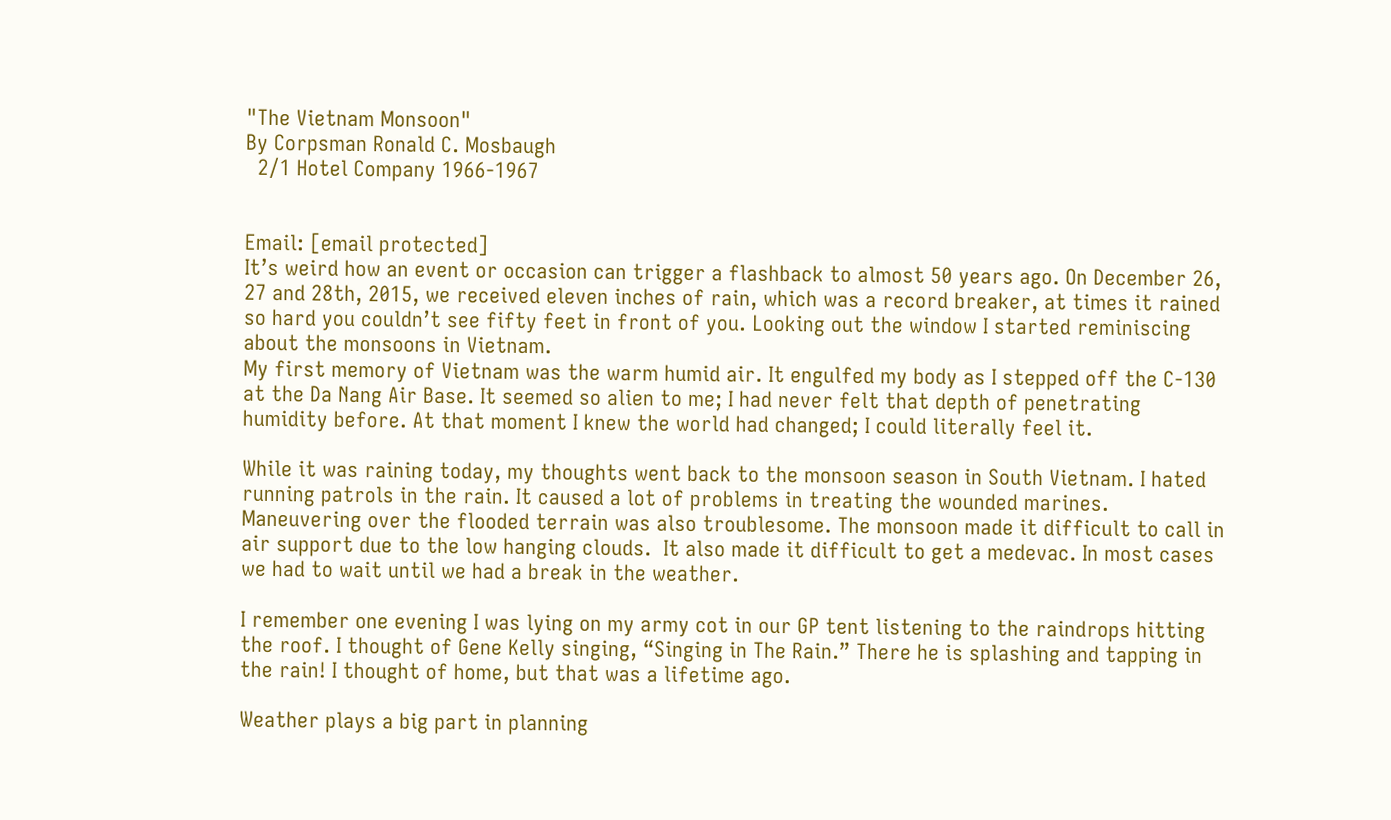"The Vietnam Monsoon"
By Corpsman Ronald C. Mosbaugh
  2/1 Hotel Company 1966-1967


Email: [email protected]
It’s weird how an event or occasion can trigger a flashback to almost 50 years ago. On December 26, 27 and 28th, 2015, we received eleven inches of rain, which was a record breaker, at times it rained so hard you couldn’t see fifty feet in front of you. Looking out the window I started reminiscing about the monsoons in Vietnam.
My first memory of Vietnam was the warm humid air. It engulfed my body as I stepped off the C-130 at the Da Nang Air Base. It seemed so alien to me; I had never felt that depth of penetrating humidity before. At that moment I knew the world had changed; I could literally feel it.

While it was raining today, my thoughts went back to the monsoon season in South Vietnam. I hated running patrols in the rain. It caused a lot of problems in treating the wounded marines. Maneuvering over the flooded terrain was also troublesome. The monsoon made it difficult to call in air support due to the low hanging clouds.  It also made it difficult to get a medevac. In most cases we had to wait until we had a break in the weather.

I remember one evening I was lying on my army cot in our GP tent listening to the raindrops hitting the roof. I thought of Gene Kelly singing, “Singing in The Rain.” There he is splashing and tapping in the rain! I thought of home, but that was a lifetime ago.

Weather plays a big part in planning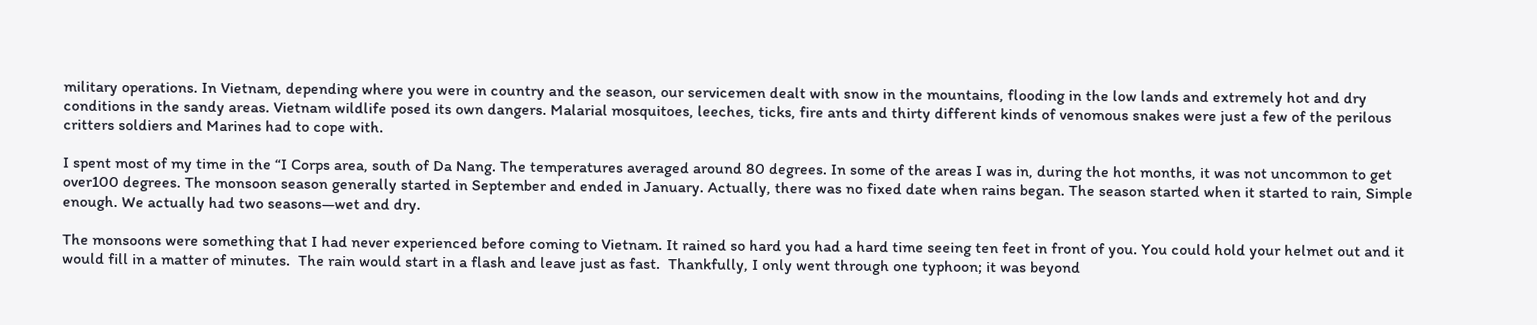military operations. In Vietnam, depending where you were in country and the season, our servicemen dealt with snow in the mountains, flooding in the low lands and extremely hot and dry conditions in the sandy areas. Vietnam wildlife posed its own dangers. Malarial mosquitoes, leeches, ticks, fire ants and thirty different kinds of venomous snakes were just a few of the perilous critters soldiers and Marines had to cope with.

I spent most of my time in the “I Corps area, south of Da Nang. The temperatures averaged around 80 degrees. In some of the areas I was in, during the hot months, it was not uncommon to get over100 degrees. The monsoon season generally started in September and ended in January. Actually, there was no fixed date when rains began. The season started when it started to rain, Simple enough. We actually had two seasons—wet and dry.

The monsoons were something that I had never experienced before coming to Vietnam. It rained so hard you had a hard time seeing ten feet in front of you. You could hold your helmet out and it would fill in a matter of minutes.  The rain would start in a flash and leave just as fast.  Thankfully, I only went through one typhoon; it was beyond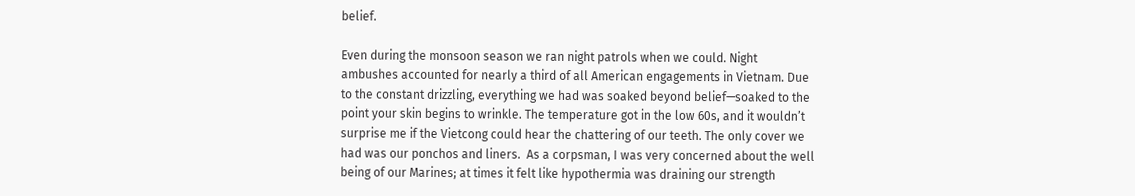belief.

Even during the monsoon season we ran night patrols when we could. Night ambushes accounted for nearly a third of all American engagements in Vietnam. Due to the constant drizzling, everything we had was soaked beyond belief—soaked to the point your skin begins to wrinkle. The temperature got in the low 60s, and it wouldn’t surprise me if the Vietcong could hear the chattering of our teeth. The only cover we had was our ponchos and liners.  As a corpsman, I was very concerned about the well being of our Marines; at times it felt like hypothermia was draining our strength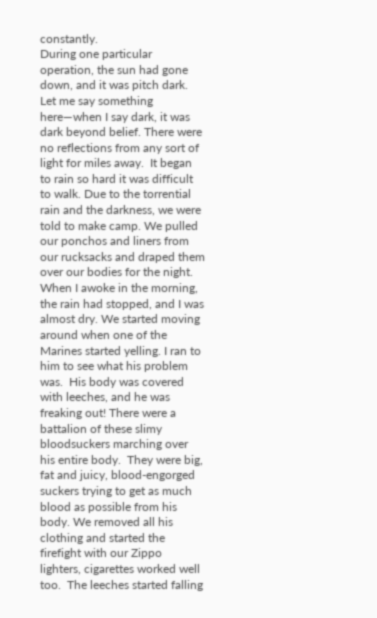constantly.
During one particular operation, the sun had gone down, and it was pitch dark. Let me say something here—when I say dark, it was dark beyond belief. There were no reflections from any sort of light for miles away.  It began to rain so hard it was difficult to walk. Due to the torrential rain and the darkness, we were told to make camp. We pulled our ponchos and liners from our rucksacks and draped them over our bodies for the night. When I awoke in the morning, the rain had stopped, and I was almost dry. We started moving around when one of the Marines started yelling. I ran to him to see what his problem was.  His body was covered with leeches, and he was freaking out! There were a battalion of these slimy bloodsuckers marching over his entire body.  They were big, fat and juicy, blood-engorged suckers trying to get as much blood as possible from his body. We removed all his clothing and started the firefight with our Zippo lighters, cigarettes worked well too.  The leeches started falling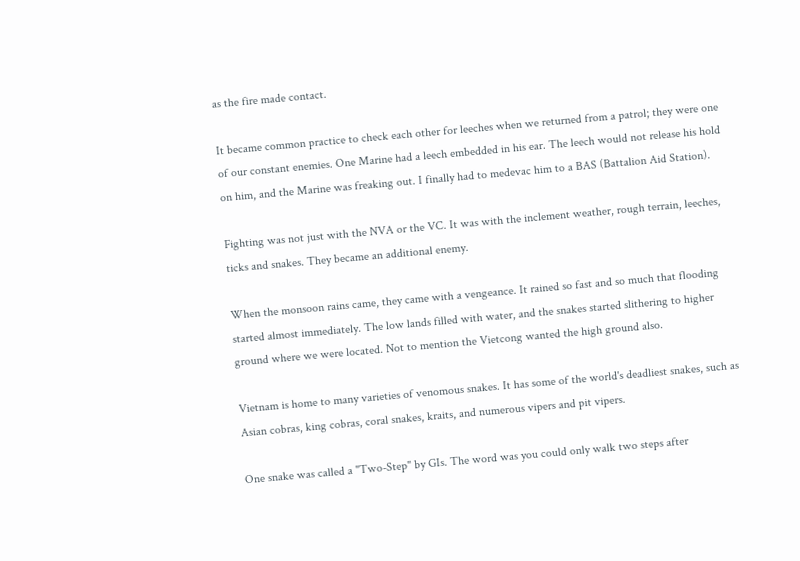as the fire made contact.

It became common practice to check each other for leeches when we returned from a patrol; they were one of our constant enemies. One Marine had a leech embedded in his ear. The leech would not release his hold on him, and the Marine was freaking out. I finally had to medevac him to a BAS (Battalion Aid Station).

Fighting was not just with the NVA or the VC. It was with the inclement weather, rough terrain, leeches, ticks and snakes. They became an additional enemy.

When the monsoon rains came, they came with a vengeance. It rained so fast and so much that flooding started almost immediately. The low lands filled with water, and the snakes started slithering to higher ground where we were located. Not to mention the Vietcong wanted the high ground also.

Vietnam is home to many varieties of venomous snakes. It has some of the world's deadliest snakes, such as Asian cobras, king cobras, coral snakes, kraits, and numerous vipers and pit vipers.

One snake was called a "Two-Step" by GIs. The word was you could only walk two steps after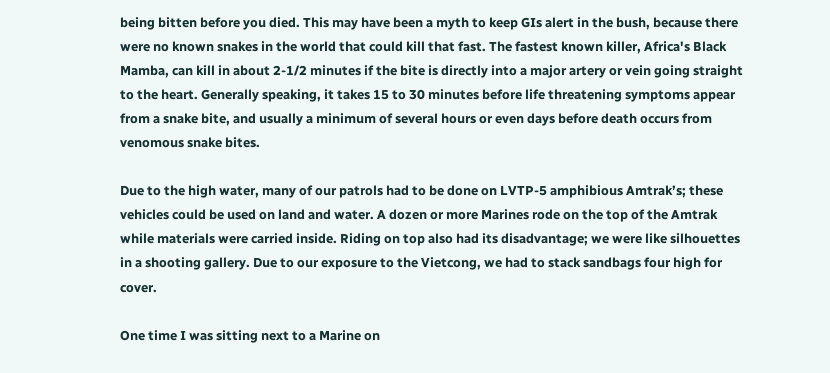being bitten before you died. This may have been a myth to keep GIs alert in the bush, because there were no known snakes in the world that could kill that fast. The fastest known killer, Africa's Black Mamba, can kill in about 2-1/2 minutes if the bite is directly into a major artery or vein going straight to the heart. Generally speaking, it takes 15 to 30 minutes before life threatening symptoms appear from a snake bite, and usually a minimum of several hours or even days before death occurs from venomous snake bites.

Due to the high water, many of our patrols had to be done on LVTP-5 amphibious Amtrak’s; these vehicles could be used on land and water. A dozen or more Marines rode on the top of the Amtrak while materials were carried inside. Riding on top also had its disadvantage; we were like silhouettes in a shooting gallery. Due to our exposure to the Vietcong, we had to stack sandbags four high for cover.

One time I was sitting next to a Marine on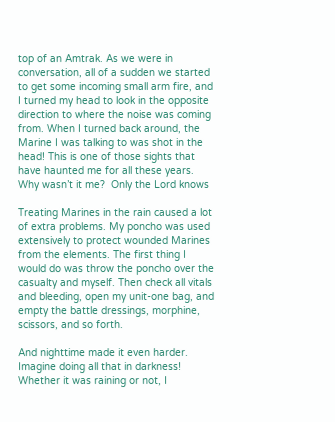top of an Amtrak. As we were in conversation, all of a sudden we started to get some incoming small arm fire, and I turned my head to look in the opposite direction to where the noise was coming from. When I turned back around, the Marine I was talking to was shot in the head! This is one of those sights that have haunted me for all these years. Why wasn’t it me?  Only the Lord knows

Treating Marines in the rain caused a lot of extra problems. My poncho was used extensively to protect wounded Marines from the elements. The first thing I would do was throw the poncho over the casualty and myself. Then check all vitals and bleeding, open my unit-one bag, and empty the battle dressings, morphine, scissors, and so forth.

And nighttime made it even harder. Imagine doing all that in darkness! Whether it was raining or not, I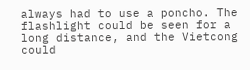always had to use a poncho. The flashlight could be seen for a long distance, and the Vietcong could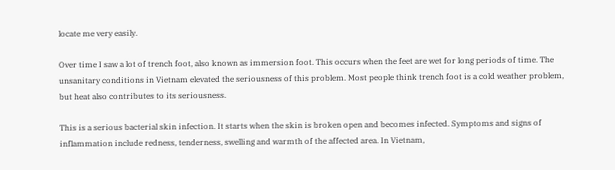locate me very easily.

Over time I saw a lot of trench foot, also known as immersion foot. This occurs when the feet are wet for long periods of time. The unsanitary conditions in Vietnam elevated the seriousness of this problem. Most people think trench foot is a cold weather problem, but heat also contributes to its seriousness.

This is a serious bacterial skin infection. It starts when the skin is broken open and becomes infected. Symptoms and signs of inflammation include redness, tenderness, swelling and warmth of the affected area. In Vietnam,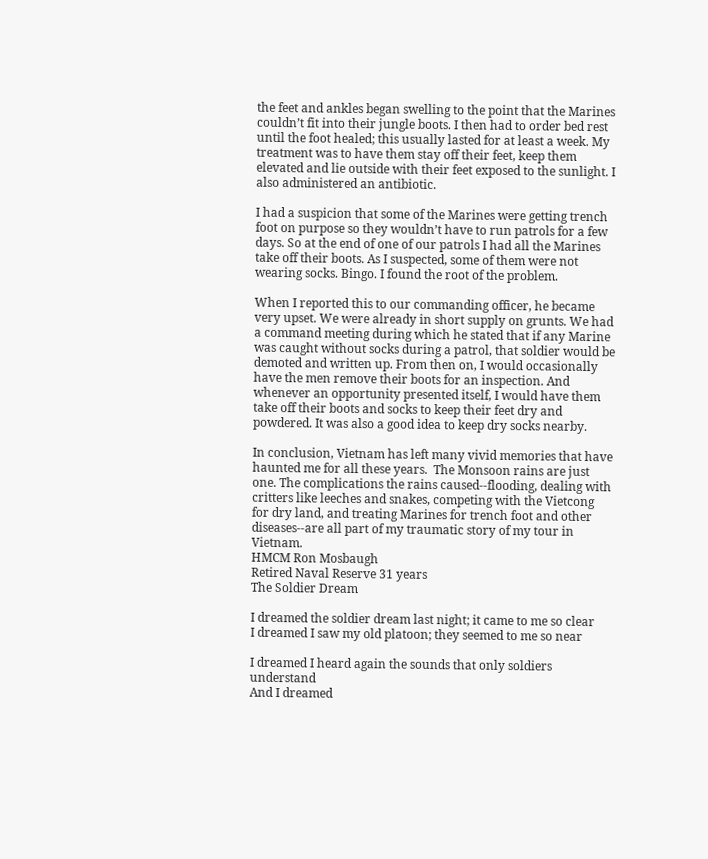the feet and ankles began swelling to the point that the Marines couldn’t fit into their jungle boots. I then had to order bed rest until the foot healed; this usually lasted for at least a week. My treatment was to have them stay off their feet, keep them elevated and lie outside with their feet exposed to the sunlight. I also administered an antibiotic.

I had a suspicion that some of the Marines were getting trench foot on purpose so they wouldn’t have to run patrols for a few days. So at the end of one of our patrols I had all the Marines take off their boots. As I suspected, some of them were not wearing socks. Bingo. I found the root of the problem.

When I reported this to our commanding officer, he became very upset. We were already in short supply on grunts. We had a command meeting during which he stated that if any Marine was caught without socks during a patrol, that soldier would be demoted and written up. From then on, I would occasionally have the men remove their boots for an inspection. And whenever an opportunity presented itself, I would have them take off their boots and socks to keep their feet dry and powdered. It was also a good idea to keep dry socks nearby.

In conclusion, Vietnam has left many vivid memories that have haunted me for all these years.  The Monsoon rains are just one. The complications the rains caused--flooding, dealing with critters like leeches and snakes, competing with the Vietcong for dry land, and treating Marines for trench foot and other diseases--are all part of my traumatic story of my tour in Vietnam.
HMCM Ron Mosbaugh                                                                                                                                     Retired Naval Reserve 31 years
The Soldier Dream

I dreamed the soldier dream last night; it came to me so clear
I dreamed I saw my old platoon; they seemed to me so near

I dreamed I heard again the sounds that only soldiers understand
And I dreamed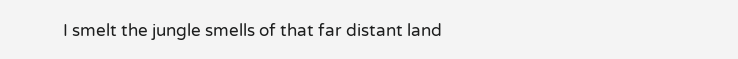I smelt the jungle smells of that far distant land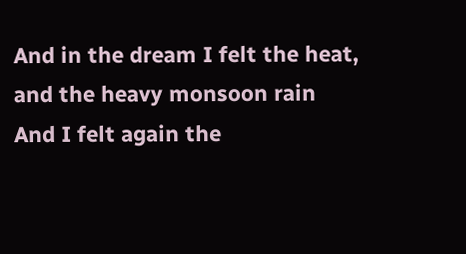And in the dream I felt the heat, and the heavy monsoon rain
And I felt again the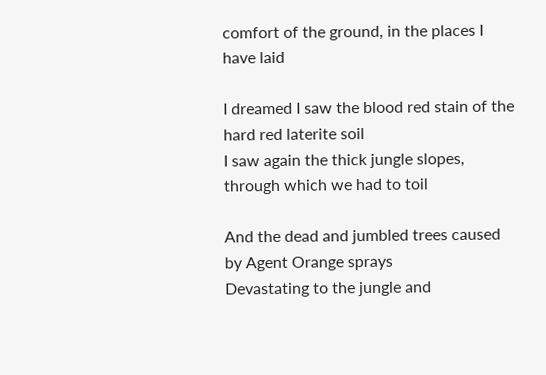comfort of the ground, in the places I have laid

I dreamed I saw the blood red stain of the hard red laterite soil
I saw again the thick jungle slopes, through which we had to toil

And the dead and jumbled trees caused by Agent Orange sprays
Devastating to the jungle and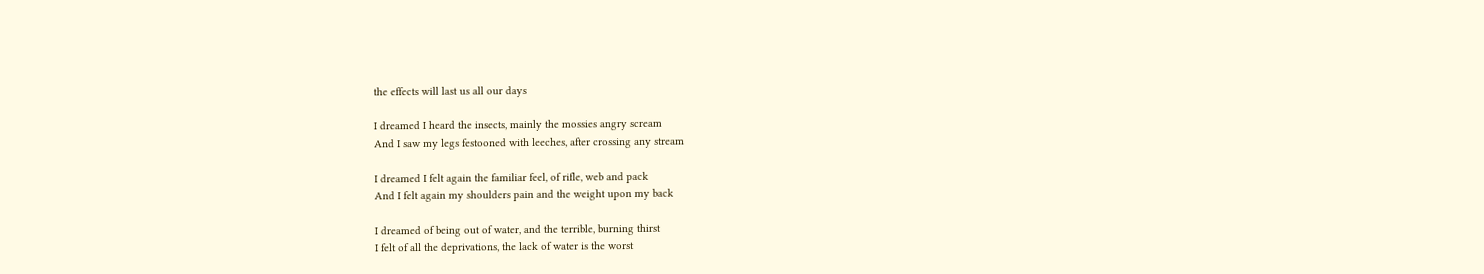the effects will last us all our days

I dreamed I heard the insects, mainly the mossies angry scream
And I saw my legs festooned with leeches, after crossing any stream

I dreamed I felt again the familiar feel, of rifle, web and pack
And I felt again my shoulders pain and the weight upon my back

I dreamed of being out of water, and the terrible, burning thirst
I felt of all the deprivations, the lack of water is the worst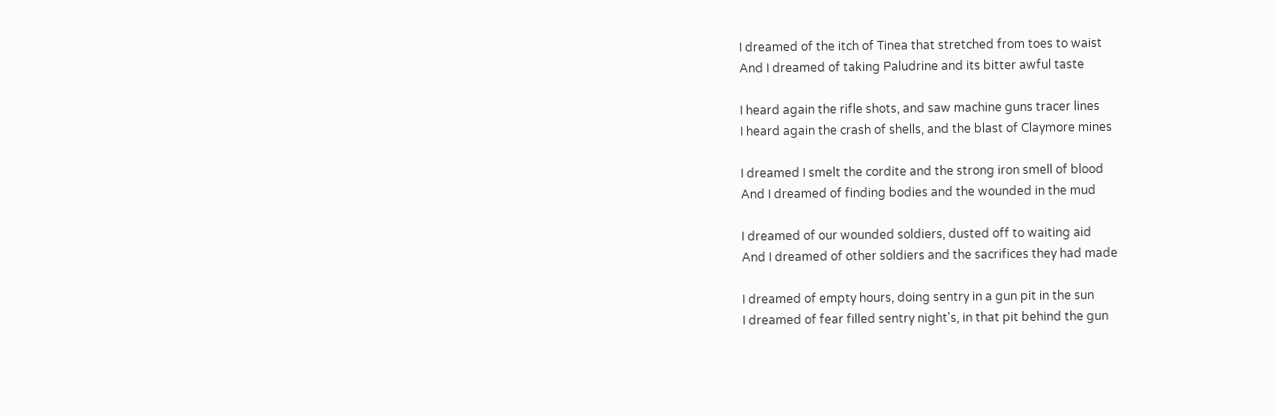I dreamed of the itch of Tinea that stretched from toes to waist
And I dreamed of taking Paludrine and its bitter awful taste

I heard again the rifle shots, and saw machine guns tracer lines
I heard again the crash of shells, and the blast of Claymore mines

I dreamed I smelt the cordite and the strong iron smell of blood
And I dreamed of finding bodies and the wounded in the mud

I dreamed of our wounded soldiers, dusted off to waiting aid
And I dreamed of other soldiers and the sacrifices they had made

I dreamed of empty hours, doing sentry in a gun pit in the sun
I dreamed of fear filled sentry night's, in that pit behind the gun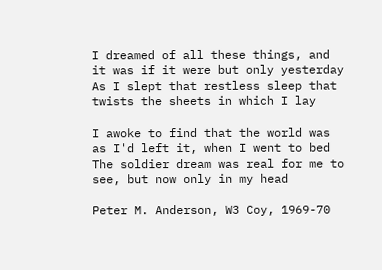I dreamed of all these things, and it was if it were but only yesterday
As I slept that restless sleep that twists the sheets in which I lay

I awoke to find that the world was as I'd left it, when I went to bed
The soldier dream was real for me to see, but now only in my head

Peter M. Anderson, W3 Coy, 1969-70